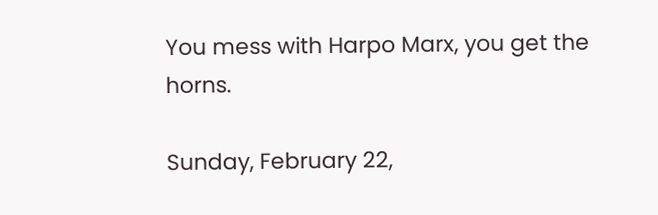You mess with Harpo Marx, you get the horns.

Sunday, February 22,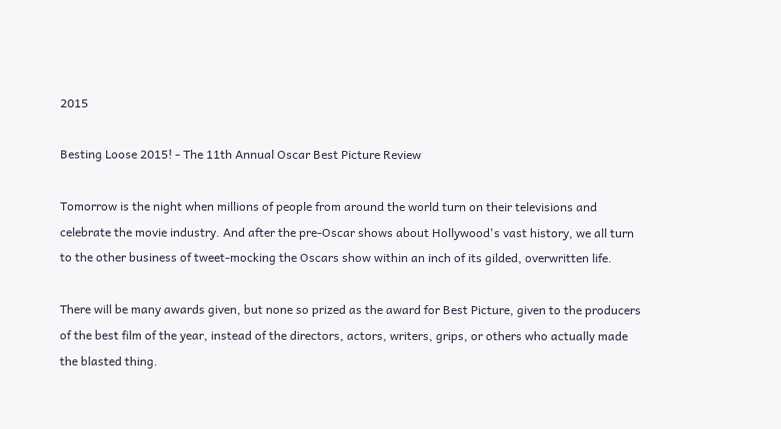2015

Besting Loose 2015! - The 11th Annual Oscar Best Picture Review

Tomorrow is the night when millions of people from around the world turn on their televisions and celebrate the movie industry. And after the pre-Oscar shows about Hollywood's vast history, we all turn to the other business of tweet-mocking the Oscars show within an inch of its gilded, overwritten life.

There will be many awards given, but none so prized as the award for Best Picture, given to the producers of the best film of the year, instead of the directors, actors, writers, grips, or others who actually made the blasted thing.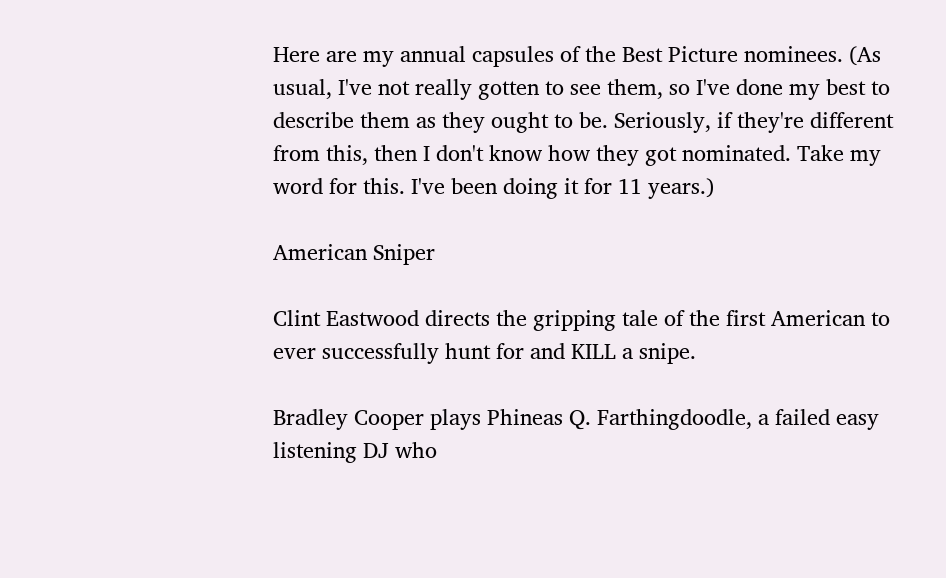Here are my annual capsules of the Best Picture nominees. (As usual, I've not really gotten to see them, so I've done my best to describe them as they ought to be. Seriously, if they're different from this, then I don't know how they got nominated. Take my word for this. I've been doing it for 11 years.)

American Sniper

Clint Eastwood directs the gripping tale of the first American to ever successfully hunt for and KILL a snipe.

Bradley Cooper plays Phineas Q. Farthingdoodle, a failed easy listening DJ who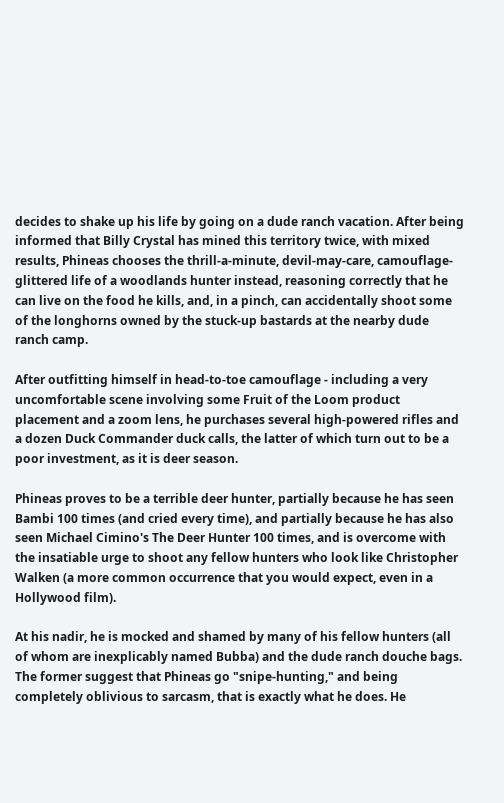decides to shake up his life by going on a dude ranch vacation. After being informed that Billy Crystal has mined this territory twice, with mixed results, Phineas chooses the thrill-a-minute, devil-may-care, camouflage-glittered life of a woodlands hunter instead, reasoning correctly that he can live on the food he kills, and, in a pinch, can accidentally shoot some of the longhorns owned by the stuck-up bastards at the nearby dude ranch camp.

After outfitting himself in head-to-toe camouflage - including a very uncomfortable scene involving some Fruit of the Loom product placement and a zoom lens, he purchases several high-powered rifles and a dozen Duck Commander duck calls, the latter of which turn out to be a poor investment, as it is deer season.

Phineas proves to be a terrible deer hunter, partially because he has seen Bambi 100 times (and cried every time), and partially because he has also seen Michael Cimino's The Deer Hunter 100 times, and is overcome with the insatiable urge to shoot any fellow hunters who look like Christopher Walken (a more common occurrence that you would expect, even in a Hollywood film).

At his nadir, he is mocked and shamed by many of his fellow hunters (all of whom are inexplicably named Bubba) and the dude ranch douche bags. The former suggest that Phineas go "snipe-hunting," and being completely oblivious to sarcasm, that is exactly what he does. He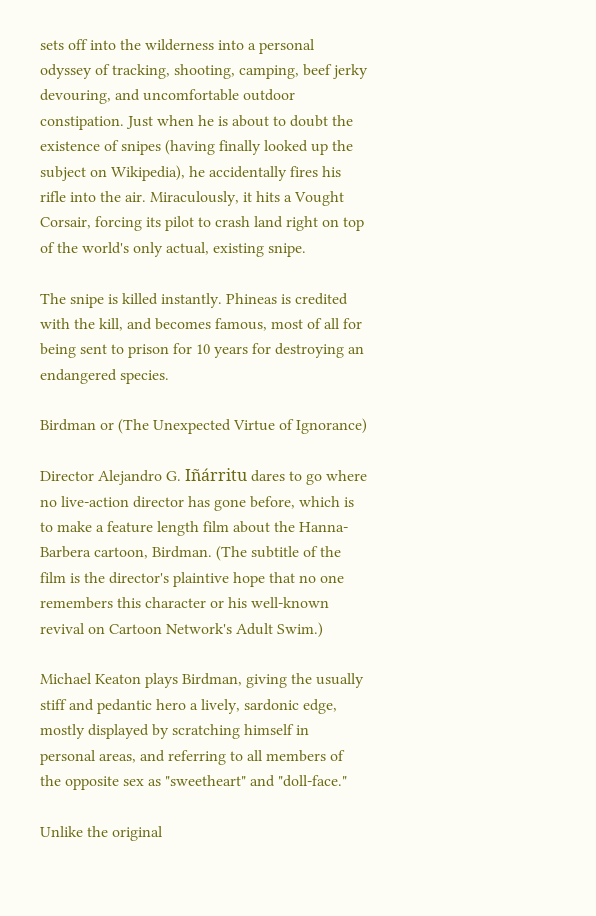sets off into the wilderness into a personal odyssey of tracking, shooting, camping, beef jerky devouring, and uncomfortable outdoor constipation. Just when he is about to doubt the existence of snipes (having finally looked up the subject on Wikipedia), he accidentally fires his rifle into the air. Miraculously, it hits a Vought Corsair, forcing its pilot to crash land right on top of the world's only actual, existing snipe.

The snipe is killed instantly. Phineas is credited with the kill, and becomes famous, most of all for being sent to prison for 10 years for destroying an endangered species.

Birdman or (The Unexpected Virtue of Ignorance)

Director Alejandro G. Iñárritu dares to go where no live-action director has gone before, which is to make a feature length film about the Hanna-Barbera cartoon, Birdman. (The subtitle of the film is the director's plaintive hope that no one remembers this character or his well-known revival on Cartoon Network's Adult Swim.)

Michael Keaton plays Birdman, giving the usually stiff and pedantic hero a lively, sardonic edge, mostly displayed by scratching himself in personal areas, and referring to all members of the opposite sex as "sweetheart" and "doll-face."

Unlike the original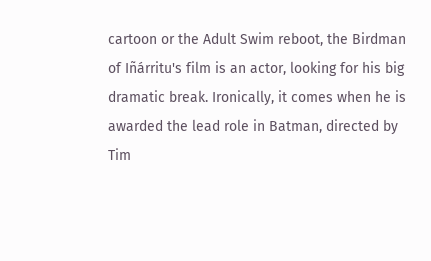cartoon or the Adult Swim reboot, the Birdman of Iñárritu's film is an actor, looking for his big dramatic break. Ironically, it comes when he is awarded the lead role in Batman, directed by Tim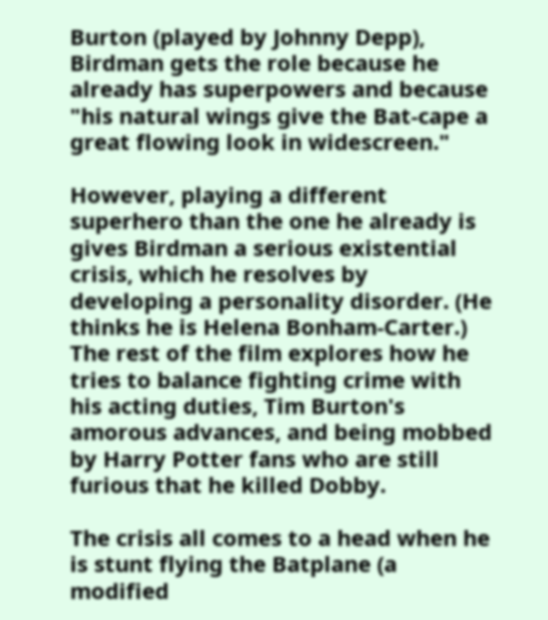Burton (played by Johnny Depp), Birdman gets the role because he already has superpowers and because "his natural wings give the Bat-cape a great flowing look in widescreen."

However, playing a different superhero than the one he already is gives Birdman a serious existential crisis, which he resolves by developing a personality disorder. (He thinks he is Helena Bonham-Carter.) The rest of the film explores how he tries to balance fighting crime with his acting duties, Tim Burton's amorous advances, and being mobbed by Harry Potter fans who are still furious that he killed Dobby.

The crisis all comes to a head when he is stunt flying the Batplane (a modified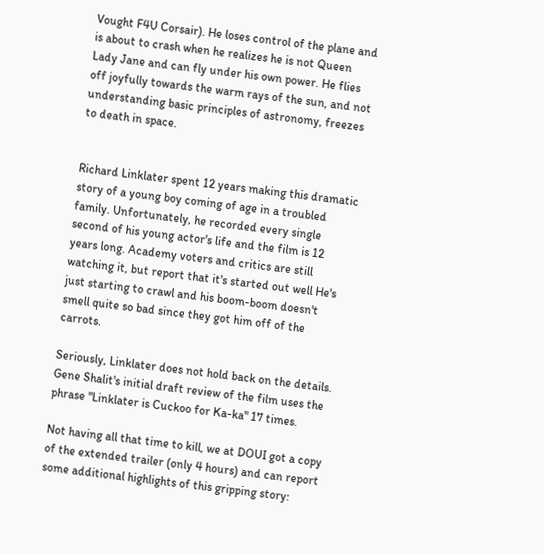Vought F4U Corsair). He loses control of the plane and is about to crash when he realizes he is not Queen Lady Jane and can fly under his own power. He flies off joyfully towards the warm rays of the sun, and not understanding basic principles of astronomy, freezes to death in space.


Richard Linklater spent 12 years making this dramatic story of a young boy coming of age in a troubled family. Unfortunately, he recorded every single second of his young actor's life and the film is 12 years long. Academy voters and critics are still watching it, but report that it's started out well He's just starting to crawl and his boom-boom doesn't smell quite so bad since they got him off of the carrots.

Seriously, Linklater does not hold back on the details. Gene Shalit's initial draft review of the film uses the phrase "Linklater is Cuckoo for Ka-ka" 17 times.

Not having all that time to kill, we at DOUI got a copy of the extended trailer (only 4 hours) and can report some additional highlights of this gripping story: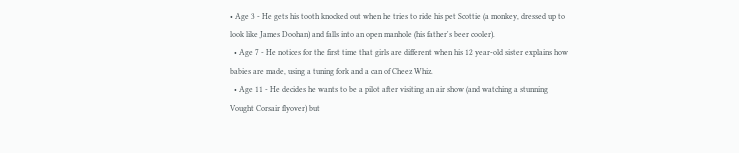• Age 3 - He gets his tooth knocked out when he tries to ride his pet Scottie (a monkey, dressed up to look like James Doohan) and falls into an open manhole (his father's beer cooler).
  • Age 7 - He notices for the first time that girls are different when his 12 year-old sister explains how babies are made, using a tuning fork and a can of Cheez Whiz.
  • Age 11 - He decides he wants to be a pilot after visiting an air show (and watching a stunning Vought Corsair flyover) but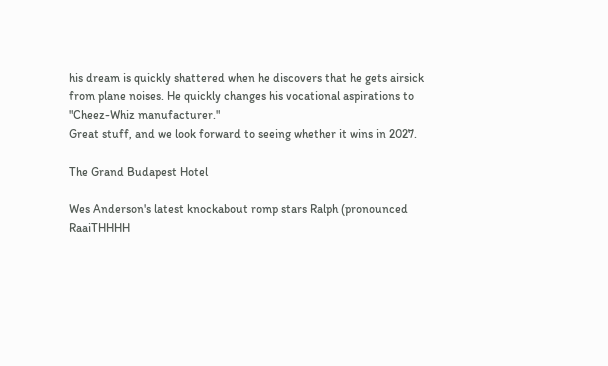his dream is quickly shattered when he discovers that he gets airsick from plane noises. He quickly changes his vocational aspirations to "Cheez-Whiz manufacturer."
Great stuff, and we look forward to seeing whether it wins in 2027.

The Grand Budapest Hotel

Wes Anderson's latest knockabout romp stars Ralph (pronounced RaaiTHHHH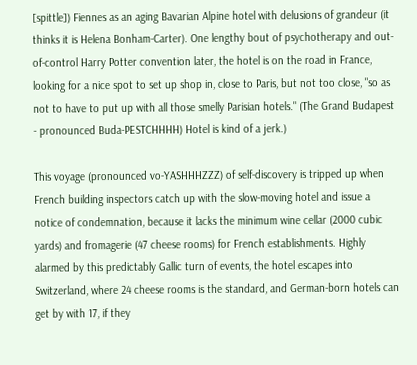[spittle]) Fiennes as an aging Bavarian Alpine hotel with delusions of grandeur (it thinks it is Helena Bonham-Carter). One lengthy bout of psychotherapy and out-of-control Harry Potter convention later, the hotel is on the road in France, looking for a nice spot to set up shop in, close to Paris, but not too close, "so as not to have to put up with all those smelly Parisian hotels." (The Grand Budapest - pronounced Buda-PESTCHHHH) Hotel is kind of a jerk.)

This voyage (pronounced vo-YASHHHZZZ) of self-discovery is tripped up when French building inspectors catch up with the slow-moving hotel and issue a notice of condemnation, because it lacks the minimum wine cellar (2000 cubic yards) and fromagerie (47 cheese rooms) for French establishments. Highly alarmed by this predictably Gallic turn of events, the hotel escapes into Switzerland, where 24 cheese rooms is the standard, and German-born hotels can get by with 17, if they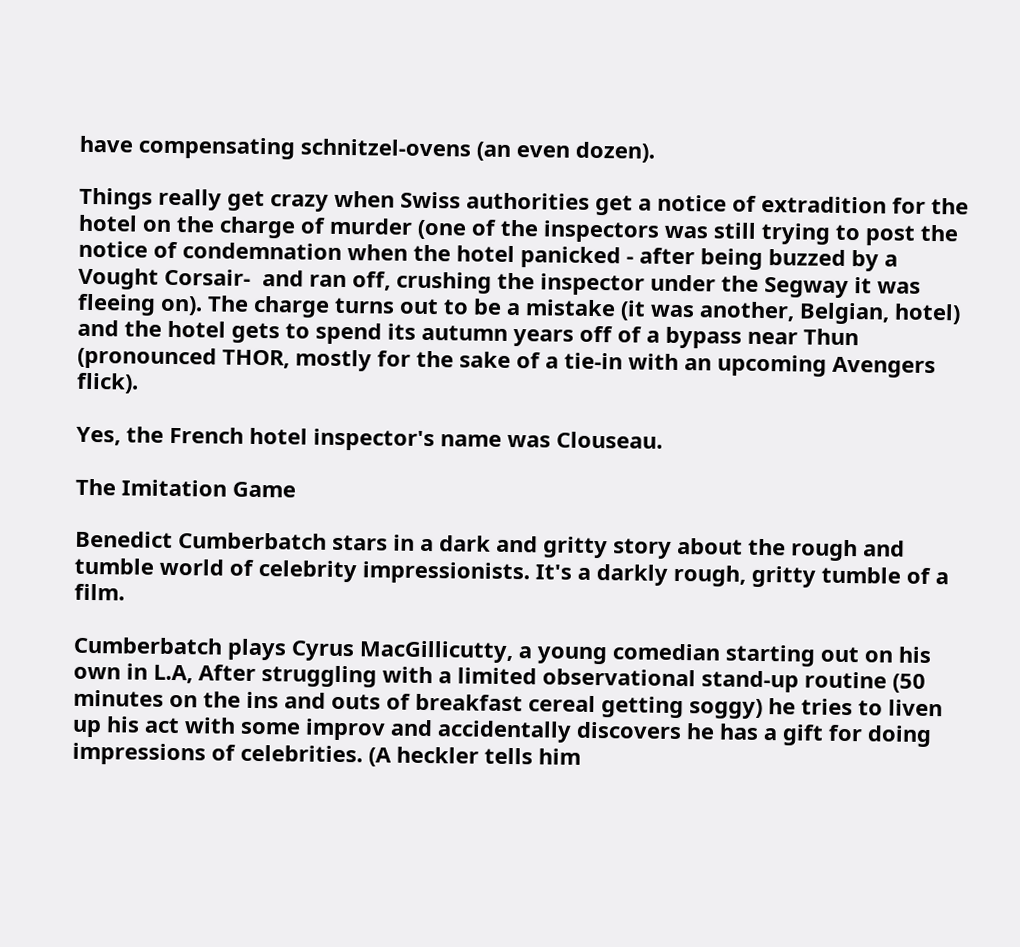have compensating schnitzel-ovens (an even dozen).

Things really get crazy when Swiss authorities get a notice of extradition for the hotel on the charge of murder (one of the inspectors was still trying to post the notice of condemnation when the hotel panicked - after being buzzed by a Vought Corsair-  and ran off, crushing the inspector under the Segway it was fleeing on). The charge turns out to be a mistake (it was another, Belgian, hotel) and the hotel gets to spend its autumn years off of a bypass near Thun (pronounced THOR, mostly for the sake of a tie-in with an upcoming Avengers flick).

Yes, the French hotel inspector's name was Clouseau.

The Imitation Game

Benedict Cumberbatch stars in a dark and gritty story about the rough and tumble world of celebrity impressionists. It's a darkly rough, gritty tumble of a film.

Cumberbatch plays Cyrus MacGillicutty, a young comedian starting out on his own in L.A, After struggling with a limited observational stand-up routine (50 minutes on the ins and outs of breakfast cereal getting soggy) he tries to liven up his act with some improv and accidentally discovers he has a gift for doing impressions of celebrities. (A heckler tells him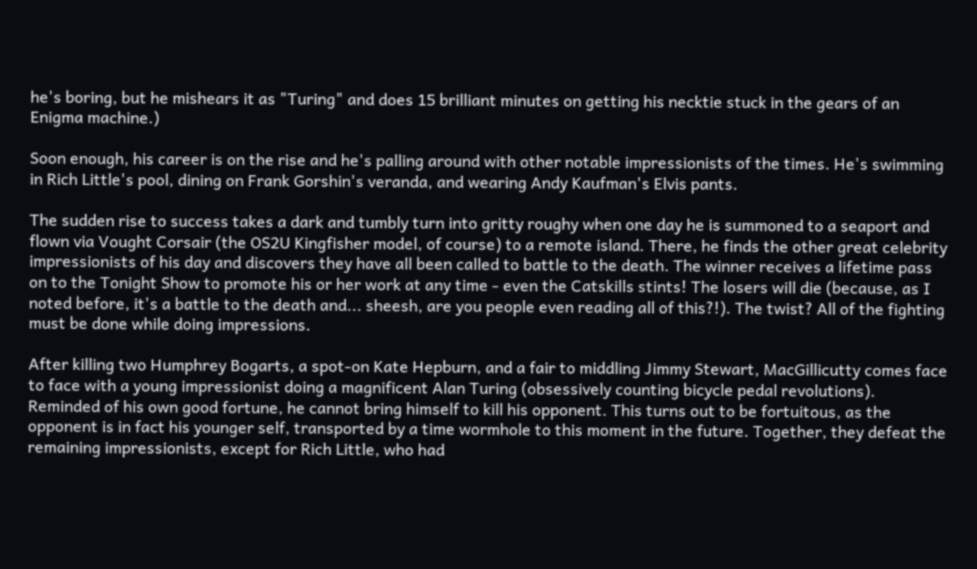he's boring, but he mishears it as "Turing" and does 15 brilliant minutes on getting his necktie stuck in the gears of an Enigma machine.)

Soon enough, his career is on the rise and he's palling around with other notable impressionists of the times. He's swimming in Rich Little's pool, dining on Frank Gorshin's veranda, and wearing Andy Kaufman's Elvis pants.

The sudden rise to success takes a dark and tumbly turn into gritty roughy when one day he is summoned to a seaport and flown via Vought Corsair (the OS2U Kingfisher model, of course) to a remote island. There, he finds the other great celebrity impressionists of his day and discovers they have all been called to battle to the death. The winner receives a lifetime pass on to the Tonight Show to promote his or her work at any time - even the Catskills stints! The losers will die (because, as I noted before, it's a battle to the death and... sheesh, are you people even reading all of this?!). The twist? All of the fighting must be done while doing impressions.

After killing two Humphrey Bogarts, a spot-on Kate Hepburn, and a fair to middling Jimmy Stewart, MacGillicutty comes face to face with a young impressionist doing a magnificent Alan Turing (obsessively counting bicycle pedal revolutions). Reminded of his own good fortune, he cannot bring himself to kill his opponent. This turns out to be fortuitous, as the opponent is in fact his younger self, transported by a time wormhole to this moment in the future. Together, they defeat the remaining impressionists, except for Rich Little, who had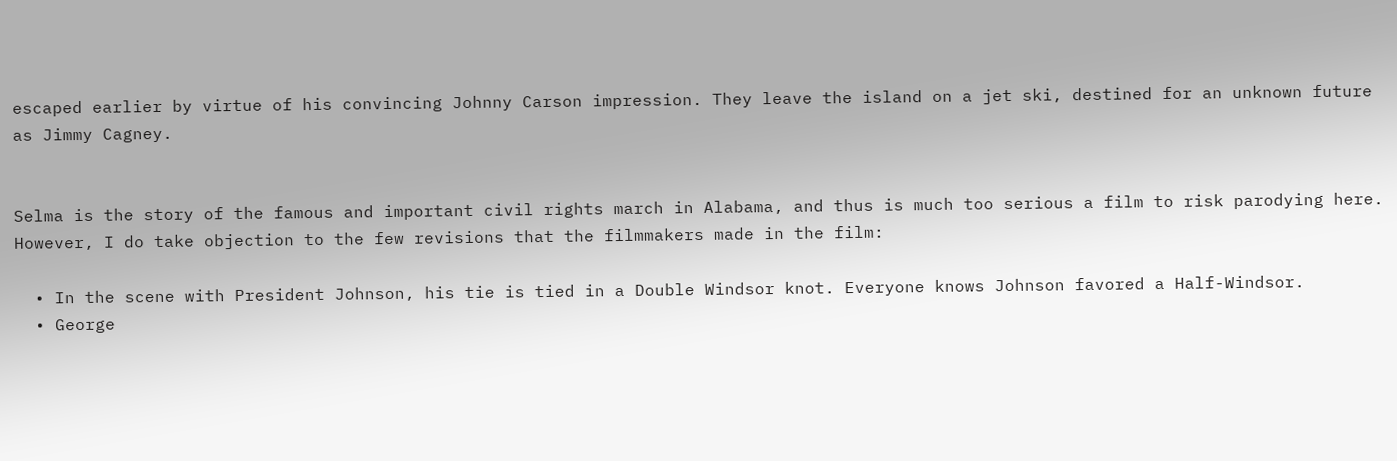escaped earlier by virtue of his convincing Johnny Carson impression. They leave the island on a jet ski, destined for an unknown future as Jimmy Cagney.


Selma is the story of the famous and important civil rights march in Alabama, and thus is much too serious a film to risk parodying here. However, I do take objection to the few revisions that the filmmakers made in the film:

  • In the scene with President Johnson, his tie is tied in a Double Windsor knot. Everyone knows Johnson favored a Half-Windsor.
  • George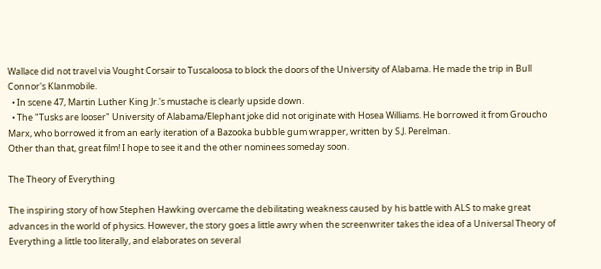Wallace did not travel via Vought Corsair to Tuscaloosa to block the doors of the University of Alabama. He made the trip in Bull Connor's Klanmobile.
  • In scene 47, Martin Luther King Jr.'s mustache is clearly upside down.
  • The "Tusks are looser" University of Alabama/Elephant joke did not originate with Hosea Williams. He borrowed it from Groucho Marx, who borrowed it from an early iteration of a Bazooka bubble gum wrapper, written by S.J. Perelman.
Other than that, great film! I hope to see it and the other nominees someday soon.

The Theory of Everything

The inspiring story of how Stephen Hawking overcame the debilitating weakness caused by his battle with ALS to make great advances in the world of physics. However, the story goes a little awry when the screenwriter takes the idea of a Universal Theory of Everything a little too literally, and elaborates on several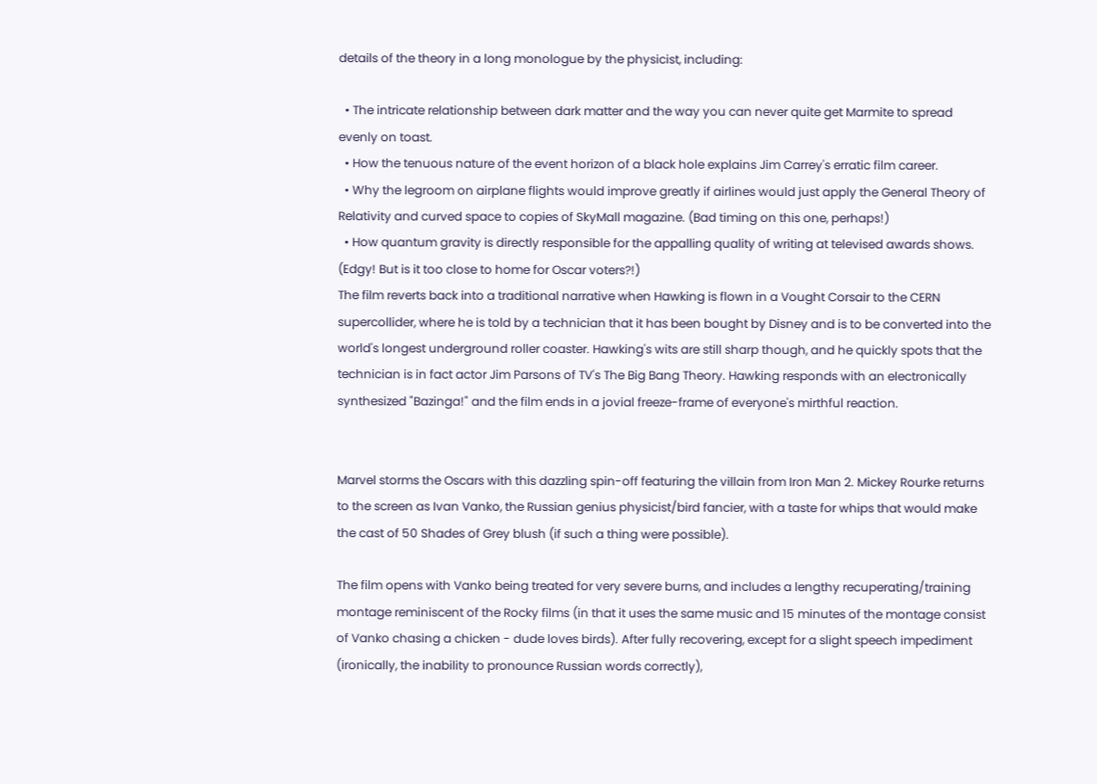details of the theory in a long monologue by the physicist, including:

  • The intricate relationship between dark matter and the way you can never quite get Marmite to spread evenly on toast.
  • How the tenuous nature of the event horizon of a black hole explains Jim Carrey's erratic film career.
  • Why the legroom on airplane flights would improve greatly if airlines would just apply the General Theory of Relativity and curved space to copies of SkyMall magazine. (Bad timing on this one, perhaps!)
  • How quantum gravity is directly responsible for the appalling quality of writing at televised awards shows. (Edgy! But is it too close to home for Oscar voters?!)
The film reverts back into a traditional narrative when Hawking is flown in a Vought Corsair to the CERN supercollider, where he is told by a technician that it has been bought by Disney and is to be converted into the world's longest underground roller coaster. Hawking's wits are still sharp though, and he quickly spots that the technician is in fact actor Jim Parsons of TV's The Big Bang Theory. Hawking responds with an electronically synthesized "Bazinga!" and the film ends in a jovial freeze-frame of everyone's mirthful reaction.


Marvel storms the Oscars with this dazzling spin-off featuring the villain from Iron Man 2. Mickey Rourke returns to the screen as Ivan Vanko, the Russian genius physicist/bird fancier, with a taste for whips that would make the cast of 50 Shades of Grey blush (if such a thing were possible).

The film opens with Vanko being treated for very severe burns, and includes a lengthy recuperating/training montage reminiscent of the Rocky films (in that it uses the same music and 15 minutes of the montage consist of Vanko chasing a chicken - dude loves birds). After fully recovering, except for a slight speech impediment (ironically, the inability to pronounce Russian words correctly),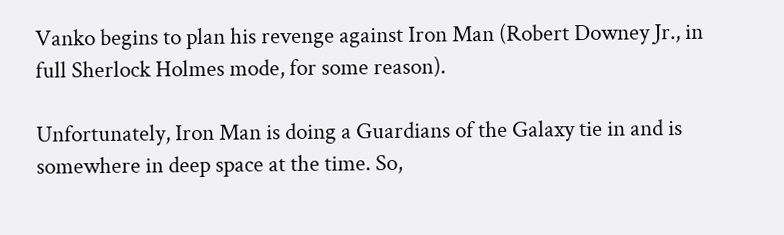Vanko begins to plan his revenge against Iron Man (Robert Downey Jr., in full Sherlock Holmes mode, for some reason).

Unfortunately, Iron Man is doing a Guardians of the Galaxy tie in and is somewhere in deep space at the time. So,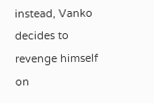instead, Vanko decides to revenge himself on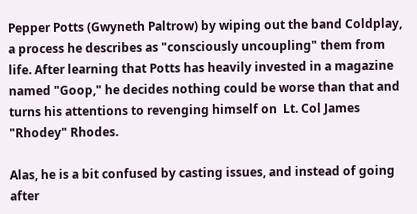Pepper Potts (Gwyneth Paltrow) by wiping out the band Coldplay, a process he describes as "consciously uncoupling" them from life. After learning that Potts has heavily invested in a magazine named "Goop," he decides nothing could be worse than that and turns his attentions to revenging himself on  Lt. Col James "Rhodey" Rhodes.

Alas, he is a bit confused by casting issues, and instead of going after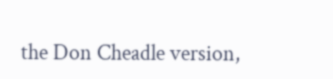the Don Cheadle version,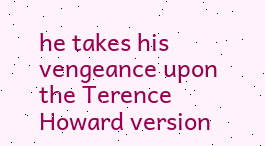he takes his vengeance upon the Terence Howard version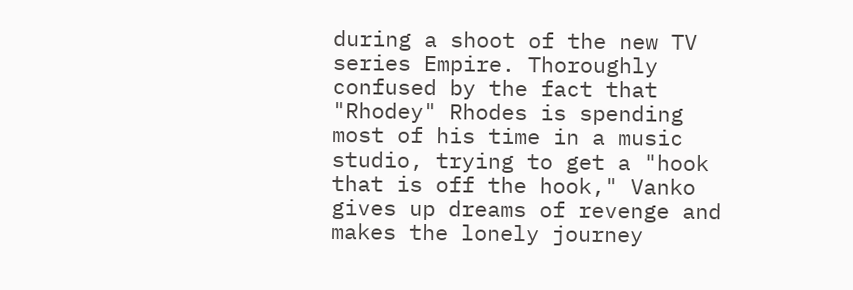during a shoot of the new TV series Empire. Thoroughly confused by the fact that "Rhodey" Rhodes is spending most of his time in a music studio, trying to get a "hook that is off the hook," Vanko gives up dreams of revenge and makes the lonely journey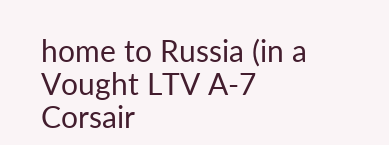home to Russia (in a Vought LTV A-7 Corsair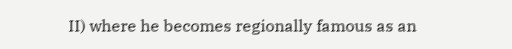II) where he becomes regionally famous as an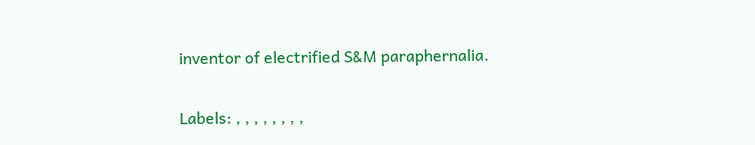inventor of electrified S&M paraphernalia.

Labels: , , , , , , , ,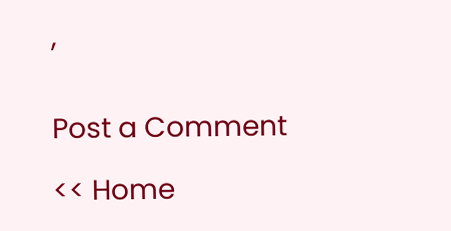,


Post a Comment

<< Home